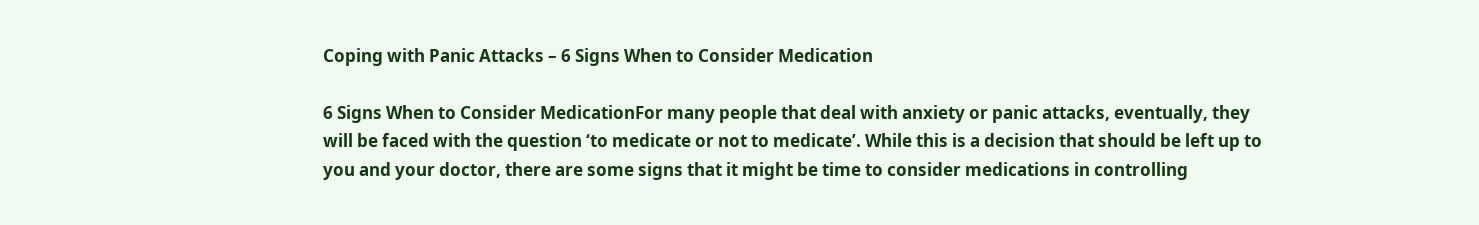Coping with Panic Attacks – 6 Signs When to Consider Medication

6 Signs When to Consider MedicationFor many people that deal with anxiety or panic attacks, eventually, they will be faced with the question ‘to medicate or not to medicate’. While this is a decision that should be left up to you and your doctor, there are some signs that it might be time to consider medications in controlling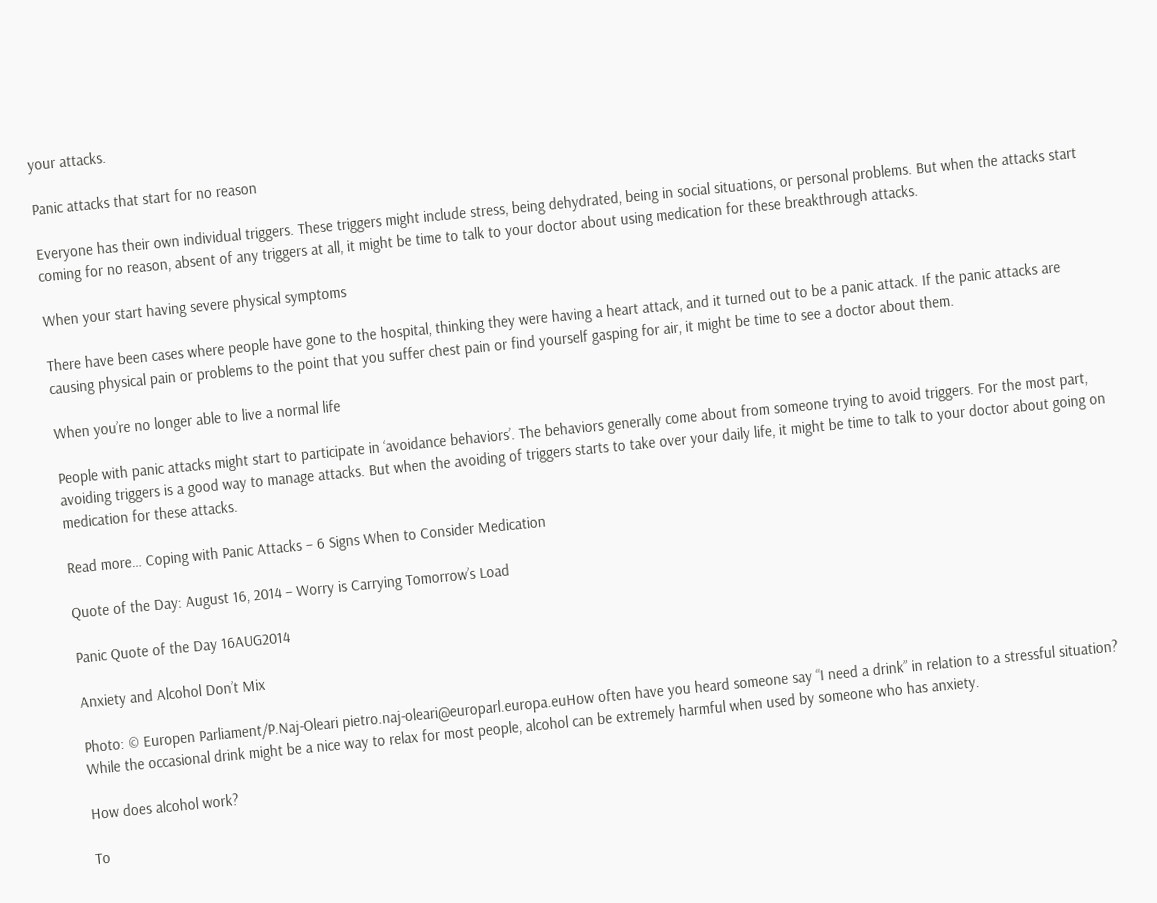your attacks.

Panic attacks that start for no reason

Everyone has their own individual triggers. These triggers might include stress, being dehydrated, being in social situations, or personal problems. But when the attacks start coming for no reason, absent of any triggers at all, it might be time to talk to your doctor about using medication for these breakthrough attacks.

When your start having severe physical symptoms

There have been cases where people have gone to the hospital, thinking they were having a heart attack, and it turned out to be a panic attack. If the panic attacks are causing physical pain or problems to the point that you suffer chest pain or find yourself gasping for air, it might be time to see a doctor about them.

When you’re no longer able to live a normal life

People with panic attacks might start to participate in ‘avoidance behaviors’. The behaviors generally come about from someone trying to avoid triggers. For the most part, avoiding triggers is a good way to manage attacks. But when the avoiding of triggers starts to take over your daily life, it might be time to talk to your doctor about going on medication for these attacks.

Read more… Coping with Panic Attacks – 6 Signs When to Consider Medication

Quote of the Day: August 16, 2014 – Worry is Carrying Tomorrow’s Load

Panic Quote of the Day 16AUG2014

Anxiety and Alcohol Don’t Mix

Photo: © Europen Parliament/P.Naj-Oleari pietro.naj-oleari@europarl.europa.euHow often have you heard someone say “I need a drink” in relation to a stressful situation? While the occasional drink might be a nice way to relax for most people, alcohol can be extremely harmful when used by someone who has anxiety.

How does alcohol work?

To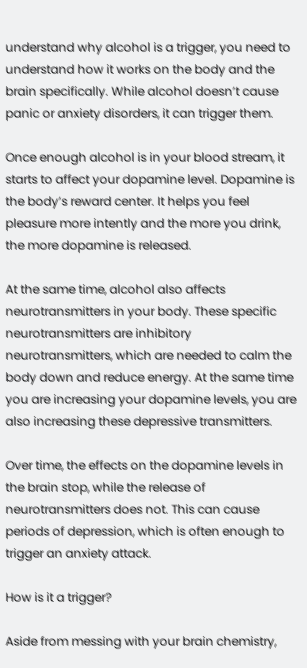understand why alcohol is a trigger, you need to understand how it works on the body and the brain specifically. While alcohol doesn’t cause panic or anxiety disorders, it can trigger them.

Once enough alcohol is in your blood stream, it starts to affect your dopamine level. Dopamine is the body’s reward center. It helps you feel pleasure more intently and the more you drink, the more dopamine is released.

At the same time, alcohol also affects neurotransmitters in your body. These specific neurotransmitters are inhibitory neurotransmitters, which are needed to calm the body down and reduce energy. At the same time you are increasing your dopamine levels, you are also increasing these depressive transmitters.

Over time, the effects on the dopamine levels in the brain stop, while the release of neurotransmitters does not. This can cause periods of depression, which is often enough to trigger an anxiety attack.

How is it a trigger?

Aside from messing with your brain chemistry,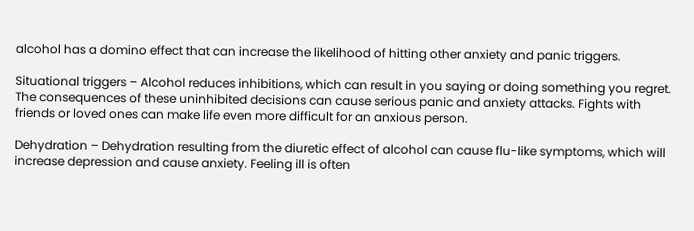alcohol has a domino effect that can increase the likelihood of hitting other anxiety and panic triggers.

Situational triggers – Alcohol reduces inhibitions, which can result in you saying or doing something you regret. The consequences of these uninhibited decisions can cause serious panic and anxiety attacks. Fights with friends or loved ones can make life even more difficult for an anxious person.

Dehydration – Dehydration resulting from the diuretic effect of alcohol can cause flu-like symptoms, which will increase depression and cause anxiety. Feeling ill is often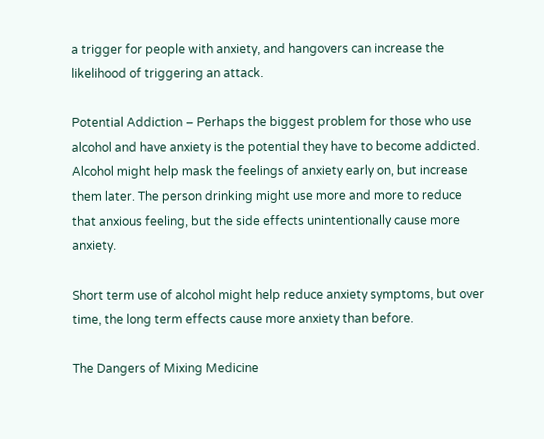a trigger for people with anxiety, and hangovers can increase the likelihood of triggering an attack.

Potential Addiction – Perhaps the biggest problem for those who use alcohol and have anxiety is the potential they have to become addicted. Alcohol might help mask the feelings of anxiety early on, but increase them later. The person drinking might use more and more to reduce that anxious feeling, but the side effects unintentionally cause more anxiety.

Short term use of alcohol might help reduce anxiety symptoms, but over time, the long term effects cause more anxiety than before.

The Dangers of Mixing Medicine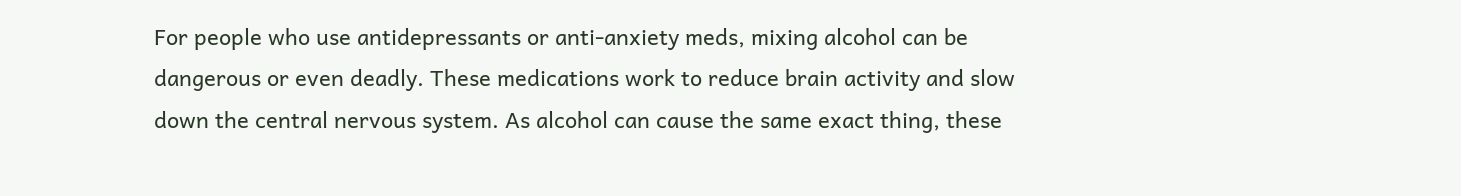For people who use antidepressants or anti-anxiety meds, mixing alcohol can be dangerous or even deadly. These medications work to reduce brain activity and slow down the central nervous system. As alcohol can cause the same exact thing, these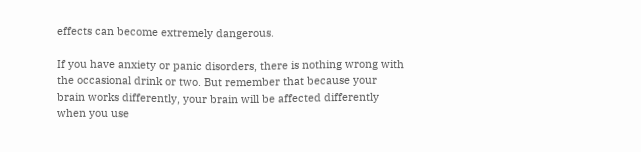effects can become extremely dangerous.

If you have anxiety or panic disorders, there is nothing wrong with the occasional drink or two. But remember that because your brain works differently, your brain will be affected differently when you use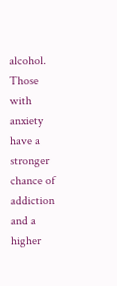alcohol. Those with anxiety have a stronger chance of addiction and a higher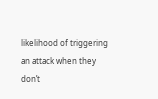likelihood of triggering an attack when they don’t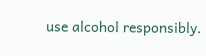use alcohol responsibly.